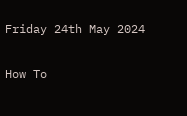Friday 24th May 2024

How To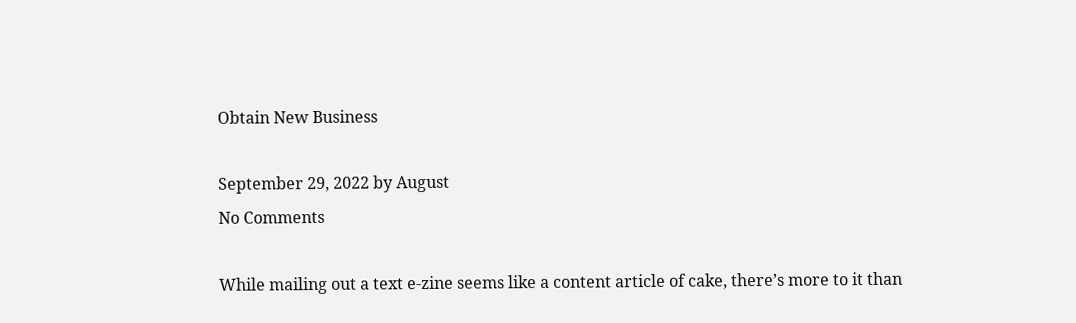Obtain New Business

September 29, 2022 by August
No Comments

While mailing out a text e-zine seems like a content article of cake, there’s more to it than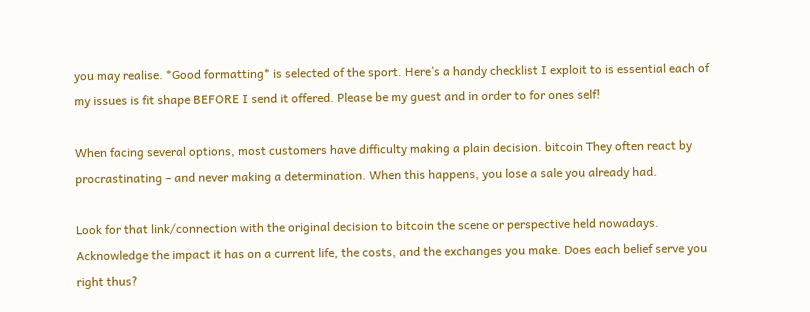you may realise. *Good formatting* is selected of the sport. Here’s a handy checklist I exploit to is essential each of my issues is fit shape BEFORE I send it offered. Please be my guest and in order to for ones self!

When facing several options, most customers have difficulty making a plain decision. bitcoin They often react by procrastinating – and never making a determination. When this happens, you lose a sale you already had.

Look for that link/connection with the original decision to bitcoin the scene or perspective held nowadays. Acknowledge the impact it has on a current life, the costs, and the exchanges you make. Does each belief serve you right thus?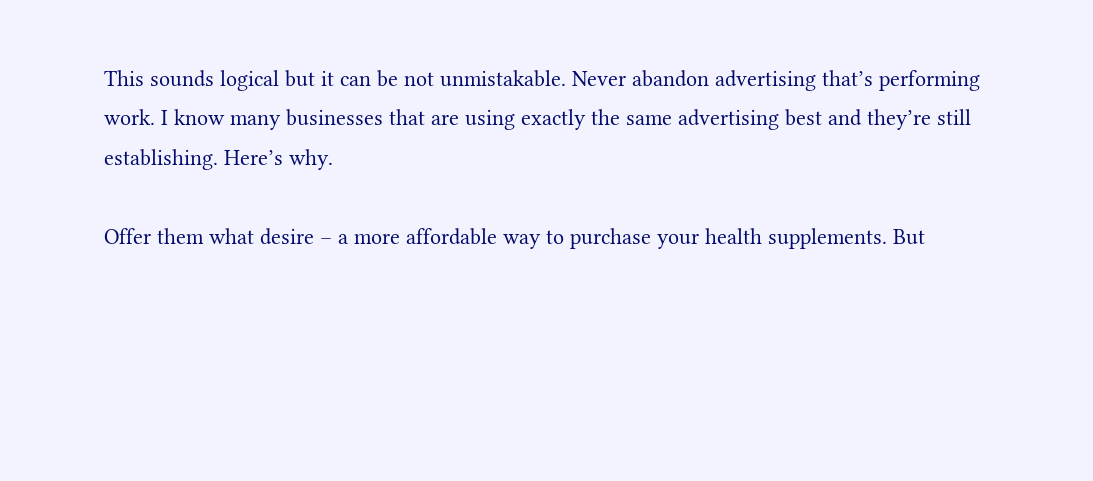This sounds logical but it can be not unmistakable. Never abandon advertising that’s performing work. I know many businesses that are using exactly the same advertising best and they’re still establishing. Here’s why.

Offer them what desire – a more affordable way to purchase your health supplements. But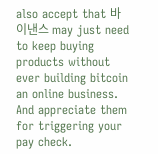also accept that 바이낸스 may just need to keep buying products without ever building bitcoin an online business. And appreciate them for triggering your pay check.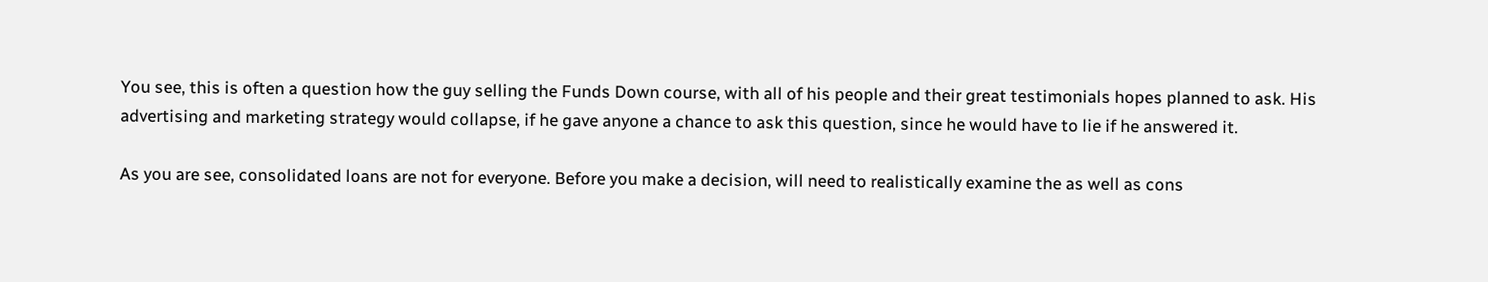You see, this is often a question how the guy selling the Funds Down course, with all of his people and their great testimonials hopes planned to ask. His advertising and marketing strategy would collapse, if he gave anyone a chance to ask this question, since he would have to lie if he answered it.

As you are see, consolidated loans are not for everyone. Before you make a decision, will need to realistically examine the as well as cons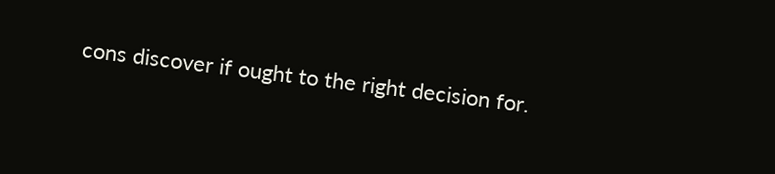cons discover if ought to the right decision for.